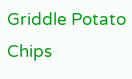Griddle Potato Chips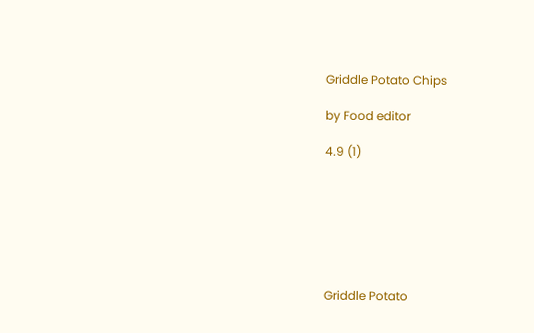Griddle Potato Chips

by Food editor

4.9 (1)







Griddle Potato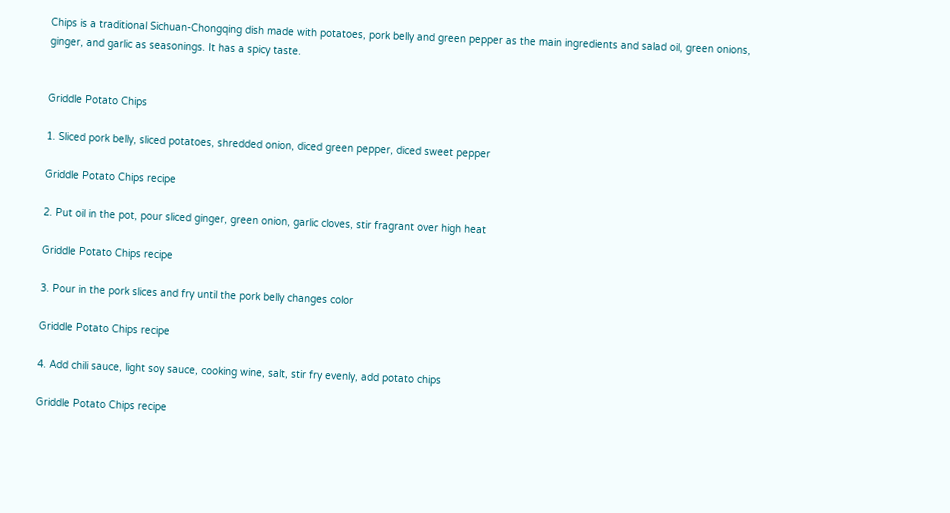Chips is a traditional Sichuan-Chongqing dish made with potatoes, pork belly and green pepper as the main ingredients and salad oil, green onions, ginger, and garlic as seasonings. It has a spicy taste.


Griddle Potato Chips

1. Sliced pork belly, sliced potatoes, shredded onion, diced green pepper, diced sweet pepper

Griddle Potato Chips recipe

2. Put oil in the pot, pour sliced ginger, green onion, garlic cloves, stir fragrant over high heat

Griddle Potato Chips recipe

3. Pour in the pork slices and fry until the pork belly changes color

Griddle Potato Chips recipe

4. Add chili sauce, light soy sauce, cooking wine, salt, stir fry evenly, add potato chips

Griddle Potato Chips recipe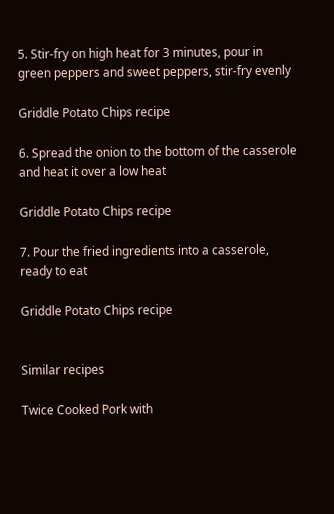5. Stir-fry on high heat for 3 minutes, pour in green peppers and sweet peppers, stir-fry evenly

Griddle Potato Chips recipe

6. Spread the onion to the bottom of the casserole and heat it over a low heat

Griddle Potato Chips recipe

7. Pour the fried ingredients into a casserole, ready to eat

Griddle Potato Chips recipe


Similar recipes

Twice Cooked Pork with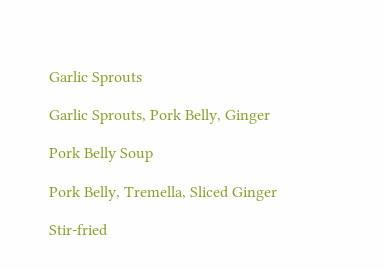Garlic Sprouts

Garlic Sprouts, Pork Belly, Ginger

Pork Belly Soup

Pork Belly, Tremella, Sliced Ginger

Stir-fried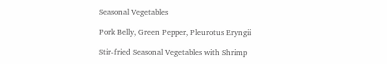Seasonal Vegetables

Pork Belly, Green Pepper, Pleurotus Eryngii

Stir-fried Seasonal Vegetables with Shrimp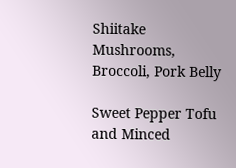Shiitake Mushrooms, Broccoli, Pork Belly

Sweet Pepper Tofu and Minced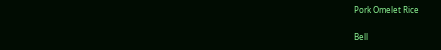Pork Omelet Rice

Bell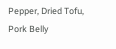Pepper, Dried Tofu, Pork Belly